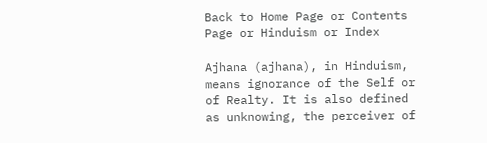Back to Home Page or Contents Page or Hinduism or Index

Ajhana (ajhana), in Hinduism, means ignorance of the Self or of Realty. It is also defined as unknowing, the perceiver of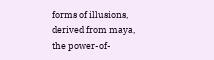forms of illusions, derived from maya, the power-of-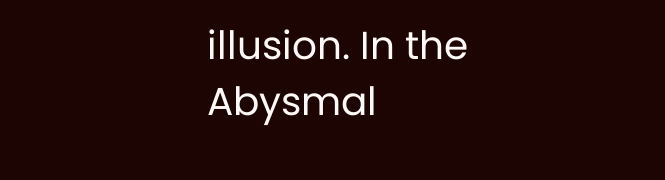illusion. In the Abysmal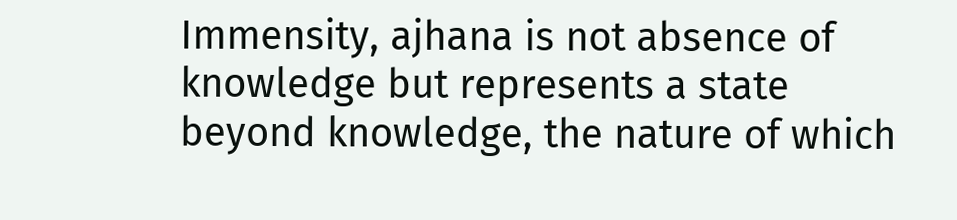Immensity, ajhana is not absence of knowledge but represents a state beyond knowledge, the nature of which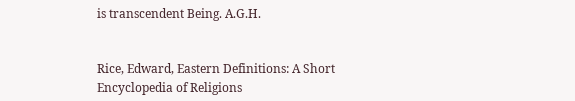is transcendent Being. A.G.H.


Rice, Edward, Eastern Definitions: A Short Encyclopedia of Religions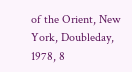of the Orient, New York, Doubleday, 1978, 8